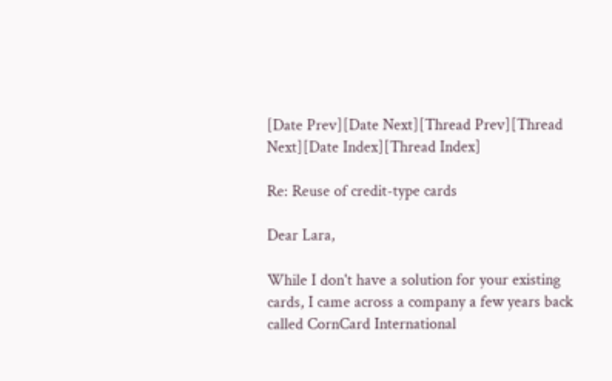[Date Prev][Date Next][Thread Prev][Thread Next][Date Index][Thread Index]

Re: Reuse of credit-type cards

Dear Lara,

While I don't have a solution for your existing cards, I came across a company a few years back called CornCard International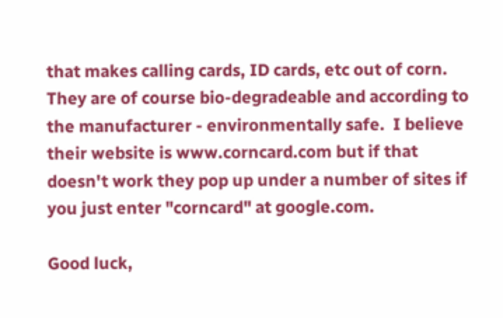that makes calling cards, ID cards, etc out of corn.  They are of course bio-degradeable and according to the manufacturer - environmentally safe.  I believe their website is www.corncard.com but if that doesn't work they pop up under a number of sites if you just enter "corncard" at google.com.

Good luck,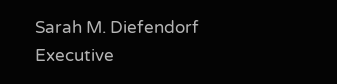Sarah M. Diefendorf
Executive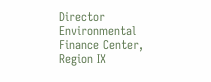Director
Environmental Finance Center, Region IX